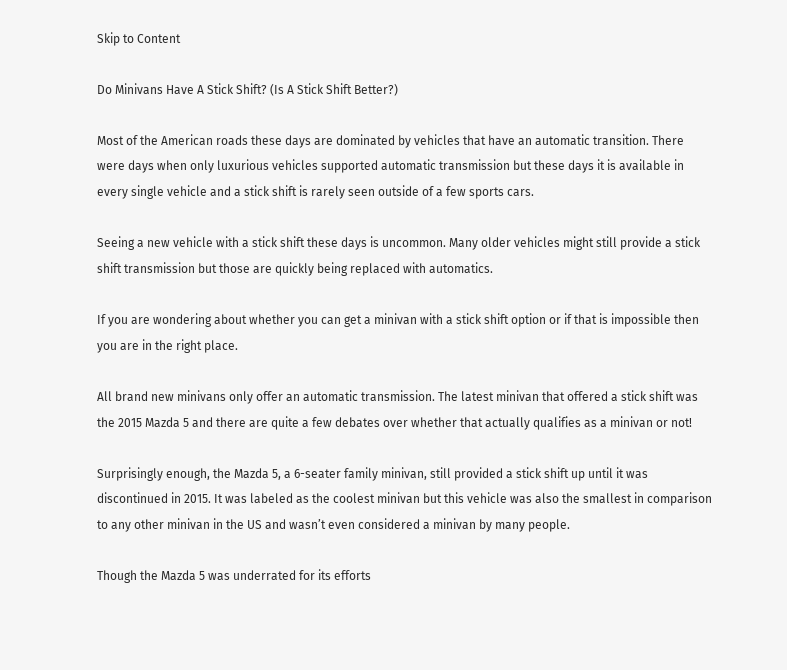Skip to Content

Do Minivans Have A Stick Shift? (Is A Stick Shift Better?)

Most of the American roads these days are dominated by vehicles that have an automatic transition. There were days when only luxurious vehicles supported automatic transmission but these days it is available in every single vehicle and a stick shift is rarely seen outside of a few sports cars.

Seeing a new vehicle with a stick shift these days is uncommon. Many older vehicles might still provide a stick shift transmission but those are quickly being replaced with automatics.

If you are wondering about whether you can get a minivan with a stick shift option or if that is impossible then you are in the right place.

All brand new minivans only offer an automatic transmission. The latest minivan that offered a stick shift was the 2015 Mazda 5 and there are quite a few debates over whether that actually qualifies as a minivan or not!

Surprisingly enough, the Mazda 5, a 6-seater family minivan, still provided a stick shift up until it was discontinued in 2015. It was labeled as the coolest minivan but this vehicle was also the smallest in comparison to any other minivan in the US and wasn’t even considered a minivan by many people.

Though the Mazda 5 was underrated for its efforts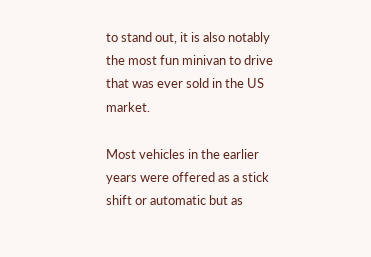to stand out, it is also notably the most fun minivan to drive that was ever sold in the US market.

Most vehicles in the earlier years were offered as a stick shift or automatic but as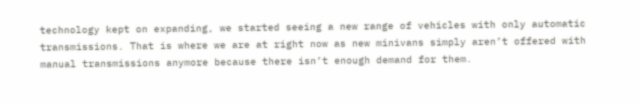technology kept on expanding, we started seeing a new range of vehicles with only automatic transmissions. That is where we are at right now as new minivans simply aren’t offered with manual transmissions anymore because there isn’t enough demand for them.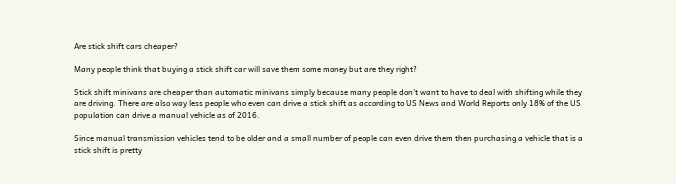Are stick shift cars cheaper?

Many people think that buying a stick shift car will save them some money but are they right?

Stick shift minivans are cheaper than automatic minivans simply because many people don’t want to have to deal with shifting while they are driving. There are also way less people who even can drive a stick shift as according to US News and World Reports only 18% of the US population can drive a manual vehicle as of 2016.

Since manual transmission vehicles tend to be older and a small number of people can even drive them then purchasing a vehicle that is a stick shift is pretty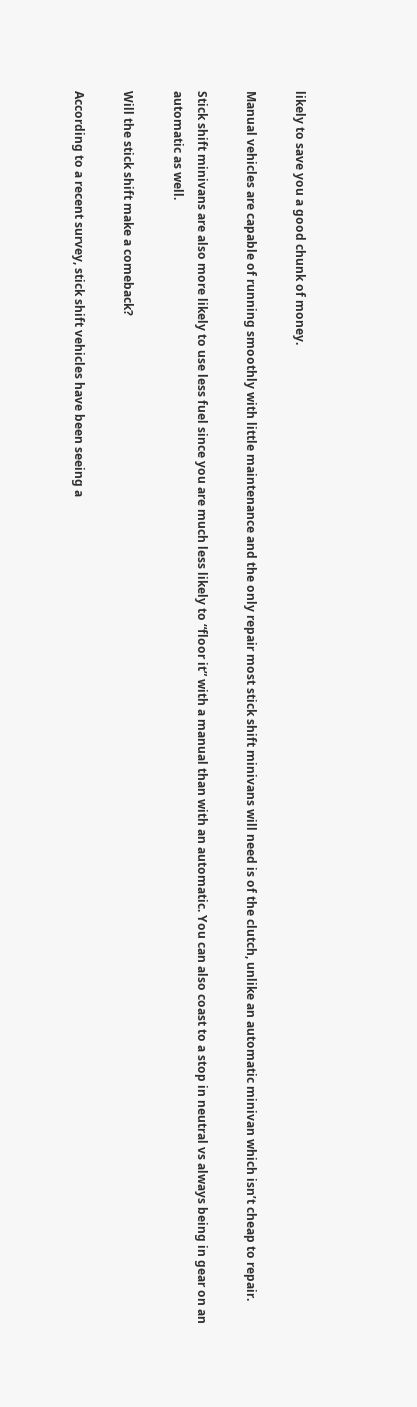likely to save you a good chunk of money.

Manual vehicles are capable of running smoothly with little maintenance and the only repair most stick shift minivans will need is of the clutch, unlike an automatic minivan which isn’t cheap to repair.

Stick shift minivans are also more likely to use less fuel since you are much less likely to “floor it” with a manual than with an automatic. You can also coast to a stop in neutral vs always being in gear on an automatic as well.

Will the stick shift make a comeback?

According to a recent survey, stick shift vehicles have been seeing a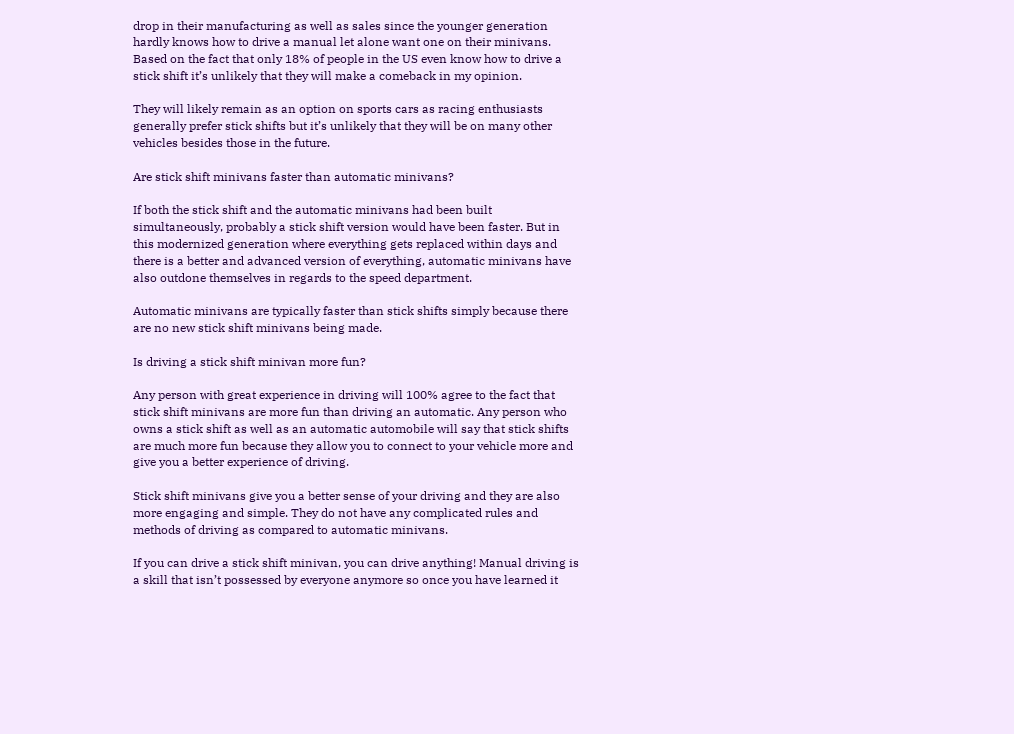drop in their manufacturing as well as sales since the younger generation hardly knows how to drive a manual let alone want one on their minivans. Based on the fact that only 18% of people in the US even know how to drive a stick shift it’s unlikely that they will make a comeback in my opinion.

They will likely remain as an option on sports cars as racing enthusiasts generally prefer stick shifts but it’s unlikely that they will be on many other vehicles besides those in the future.

Are stick shift minivans faster than automatic minivans?

If both the stick shift and the automatic minivans had been built simultaneously, probably a stick shift version would have been faster. But in this modernized generation where everything gets replaced within days and there is a better and advanced version of everything, automatic minivans have also outdone themselves in regards to the speed department.

Automatic minivans are typically faster than stick shifts simply because there are no new stick shift minivans being made.

Is driving a stick shift minivan more fun?

Any person with great experience in driving will 100% agree to the fact that stick shift minivans are more fun than driving an automatic. Any person who owns a stick shift as well as an automatic automobile will say that stick shifts are much more fun because they allow you to connect to your vehicle more and give you a better experience of driving.

Stick shift minivans give you a better sense of your driving and they are also more engaging and simple. They do not have any complicated rules and methods of driving as compared to automatic minivans.

If you can drive a stick shift minivan, you can drive anything! Manual driving is a skill that isn’t possessed by everyone anymore so once you have learned it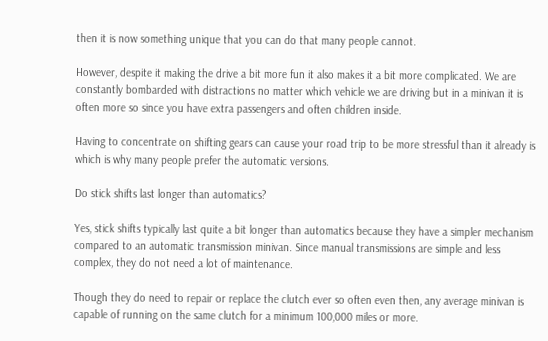then it is now something unique that you can do that many people cannot.

However, despite it making the drive a bit more fun it also makes it a bit more complicated. We are constantly bombarded with distractions no matter which vehicle we are driving but in a minivan it is often more so since you have extra passengers and often children inside.

Having to concentrate on shifting gears can cause your road trip to be more stressful than it already is which is why many people prefer the automatic versions.

Do stick shifts last longer than automatics?

Yes, stick shifts typically last quite a bit longer than automatics because they have a simpler mechanism compared to an automatic transmission minivan. Since manual transmissions are simple and less complex, they do not need a lot of maintenance.

Though they do need to repair or replace the clutch ever so often even then, any average minivan is capable of running on the same clutch for a minimum 100,000 miles or more.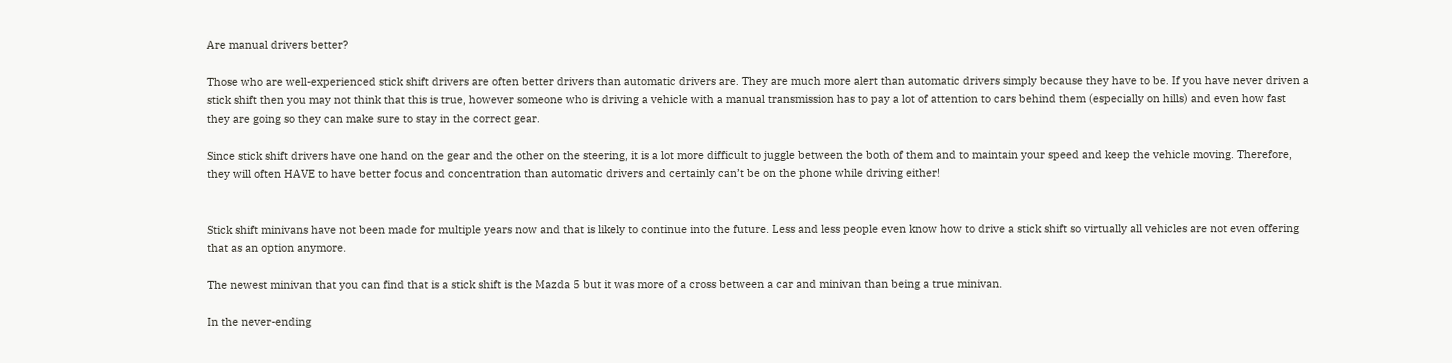Are manual drivers better?

Those who are well-experienced stick shift drivers are often better drivers than automatic drivers are. They are much more alert than automatic drivers simply because they have to be. If you have never driven a stick shift then you may not think that this is true, however someone who is driving a vehicle with a manual transmission has to pay a lot of attention to cars behind them (especially on hills) and even how fast they are going so they can make sure to stay in the correct gear.

Since stick shift drivers have one hand on the gear and the other on the steering, it is a lot more difficult to juggle between the both of them and to maintain your speed and keep the vehicle moving. Therefore, they will often HAVE to have better focus and concentration than automatic drivers and certainly can’t be on the phone while driving either!


Stick shift minivans have not been made for multiple years now and that is likely to continue into the future. Less and less people even know how to drive a stick shift so virtually all vehicles are not even offering that as an option anymore.

The newest minivan that you can find that is a stick shift is the Mazda 5 but it was more of a cross between a car and minivan than being a true minivan.

In the never-ending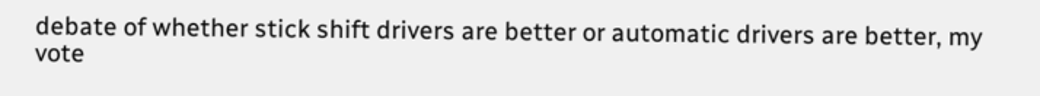debate of whether stick shift drivers are better or automatic drivers are better, my vote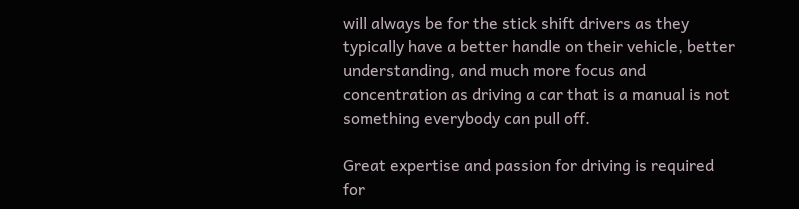will always be for the stick shift drivers as they typically have a better handle on their vehicle, better understanding, and much more focus and concentration as driving a car that is a manual is not something everybody can pull off.

Great expertise and passion for driving is required for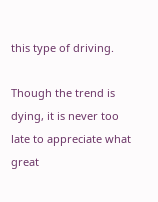this type of driving.

Though the trend is dying, it is never too late to appreciate what great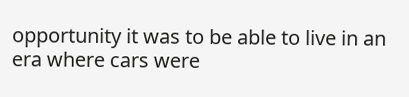opportunity it was to be able to live in an era where cars were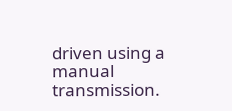driven using a manual transmission.